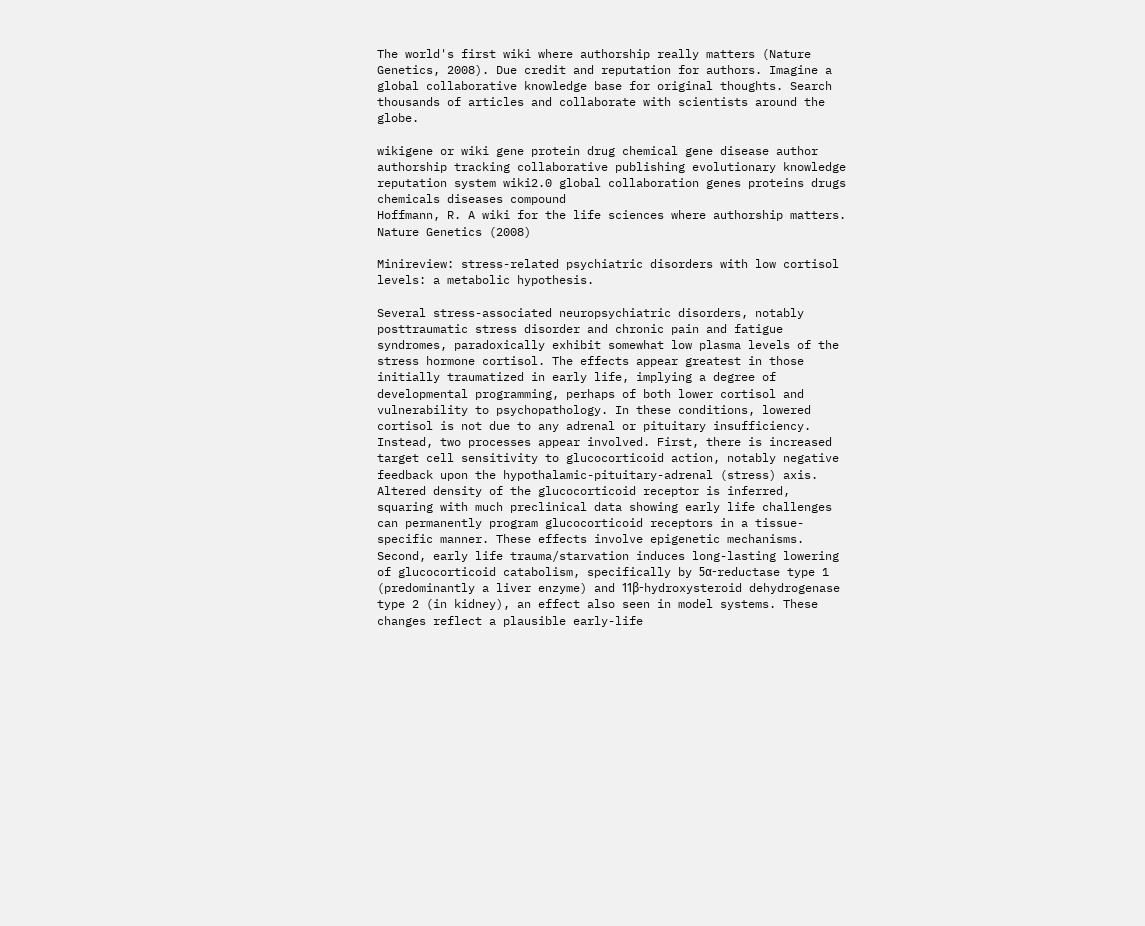The world's first wiki where authorship really matters (Nature Genetics, 2008). Due credit and reputation for authors. Imagine a global collaborative knowledge base for original thoughts. Search thousands of articles and collaborate with scientists around the globe.

wikigene or wiki gene protein drug chemical gene disease author authorship tracking collaborative publishing evolutionary knowledge reputation system wiki2.0 global collaboration genes proteins drugs chemicals diseases compound
Hoffmann, R. A wiki for the life sciences where authorship matters. Nature Genetics (2008)

Minireview: stress-related psychiatric disorders with low cortisol levels: a metabolic hypothesis.

Several stress-associated neuropsychiatric disorders, notably posttraumatic stress disorder and chronic pain and fatigue syndromes, paradoxically exhibit somewhat low plasma levels of the stress hormone cortisol. The effects appear greatest in those initially traumatized in early life, implying a degree of developmental programming, perhaps of both lower cortisol and vulnerability to psychopathology. In these conditions, lowered cortisol is not due to any adrenal or pituitary insufficiency. Instead, two processes appear involved. First, there is increased target cell sensitivity to glucocorticoid action, notably negative feedback upon the hypothalamic-pituitary-adrenal (stress) axis. Altered density of the glucocorticoid receptor is inferred, squaring with much preclinical data showing early life challenges can permanently program glucocorticoid receptors in a tissue-specific manner. These effects involve epigenetic mechanisms. Second, early life trauma/starvation induces long-lasting lowering of glucocorticoid catabolism, specifically by 5α-reductase type 1 (predominantly a liver enzyme) and 11β-hydroxysteroid dehydrogenase type 2 (in kidney), an effect also seen in model systems. These changes reflect a plausible early-life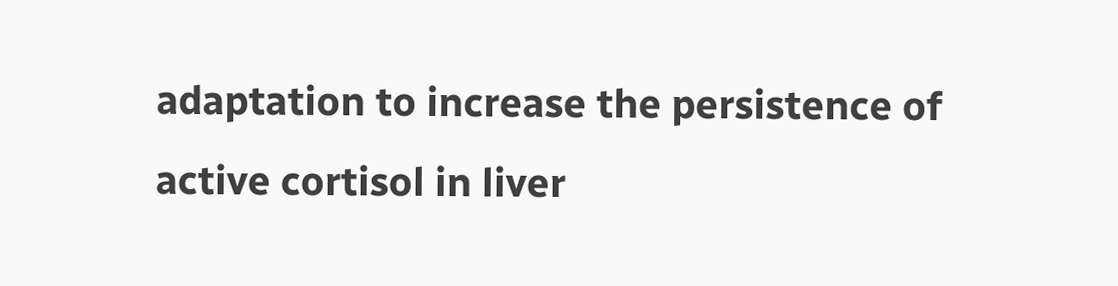adaptation to increase the persistence of active cortisol in liver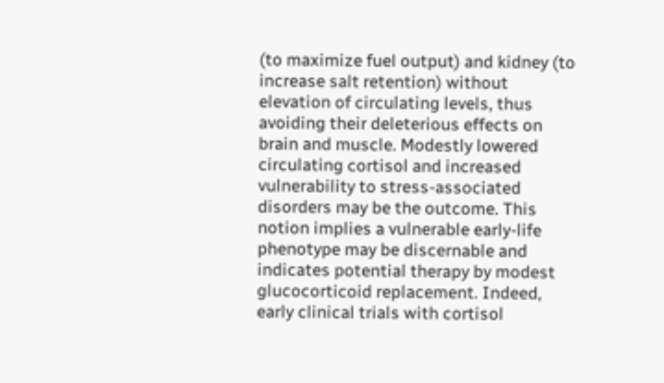(to maximize fuel output) and kidney (to increase salt retention) without elevation of circulating levels, thus avoiding their deleterious effects on brain and muscle. Modestly lowered circulating cortisol and increased vulnerability to stress-associated disorders may be the outcome. This notion implies a vulnerable early-life phenotype may be discernable and indicates potential therapy by modest glucocorticoid replacement. Indeed, early clinical trials with cortisol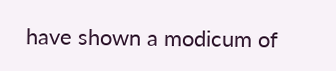have shown a modicum of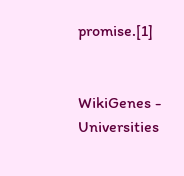promise.[1]


WikiGenes - Universities